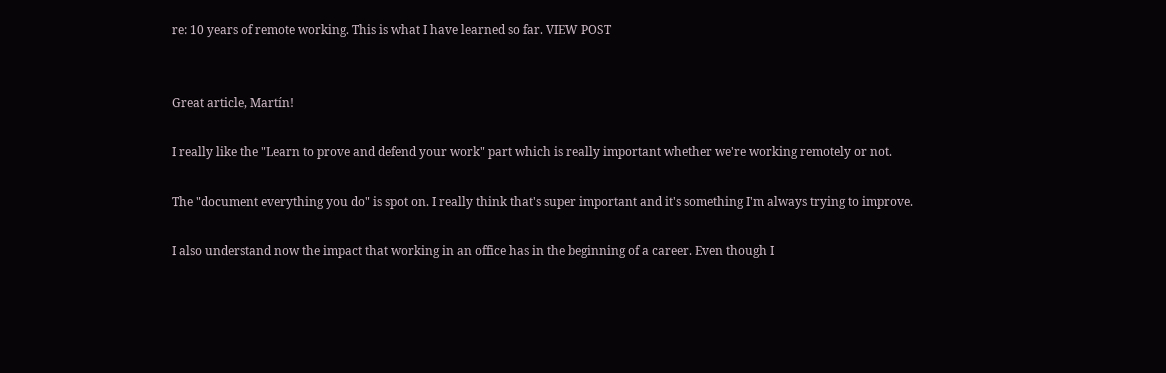re: 10 years of remote working. This is what I have learned so far. VIEW POST


Great article, Martín!

I really like the "Learn to prove and defend your work" part which is really important whether we're working remotely or not.

The "document everything you do" is spot on. I really think that's super important and it's something I'm always trying to improve.

I also understand now the impact that working in an office has in the beginning of a career. Even though I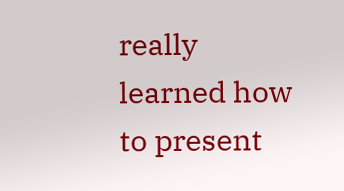really learned how to present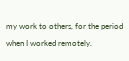my work to others, for the period when I worked remotely.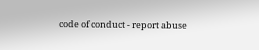code of conduct - report abuse